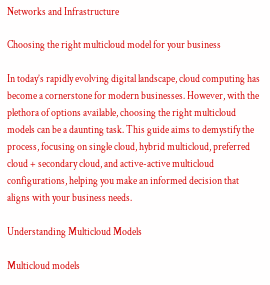Networks and Infrastructure

Choosing the right multicloud model for your business

In today’s rapidly evolving digital landscape, cloud computing has become a cornerstone for modern businesses. However, with the plethora of options available, choosing the right multicloud models can be a daunting task. This guide aims to demystify the process, focusing on single cloud, hybrid multicloud, preferred cloud + secondary cloud, and active-active multicloud configurations, helping you make an informed decision that aligns with your business needs.

Understanding Multicloud Models

Multicloud models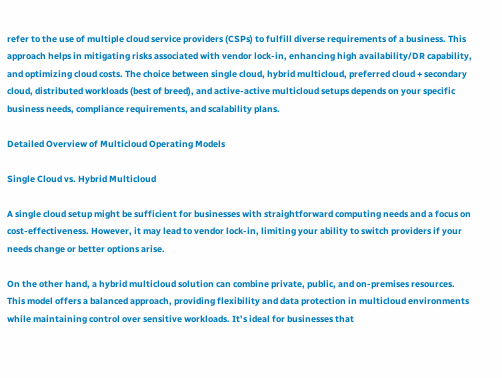refer to the use of multiple cloud service providers (CSPs) to fulfill diverse requirements of a business. This approach helps in mitigating risks associated with vendor lock-in, enhancing high availability/DR capability, and optimizing cloud costs. The choice between single cloud, hybrid multicloud, preferred cloud + secondary cloud, distributed workloads (best of breed), and active-active multicloud setups depends on your specific business needs, compliance requirements, and scalability plans.

Detailed Overview of Multicloud Operating Models

Single Cloud vs. Hybrid Multicloud

A single cloud setup might be sufficient for businesses with straightforward computing needs and a focus on cost-effectiveness. However, it may lead to vendor lock-in, limiting your ability to switch providers if your needs change or better options arise.

On the other hand, a hybrid multicloud solution can combine private, public, and on-premises resources. This model offers a balanced approach, providing flexibility and data protection in multicloud environments while maintaining control over sensitive workloads. It’s ideal for businesses that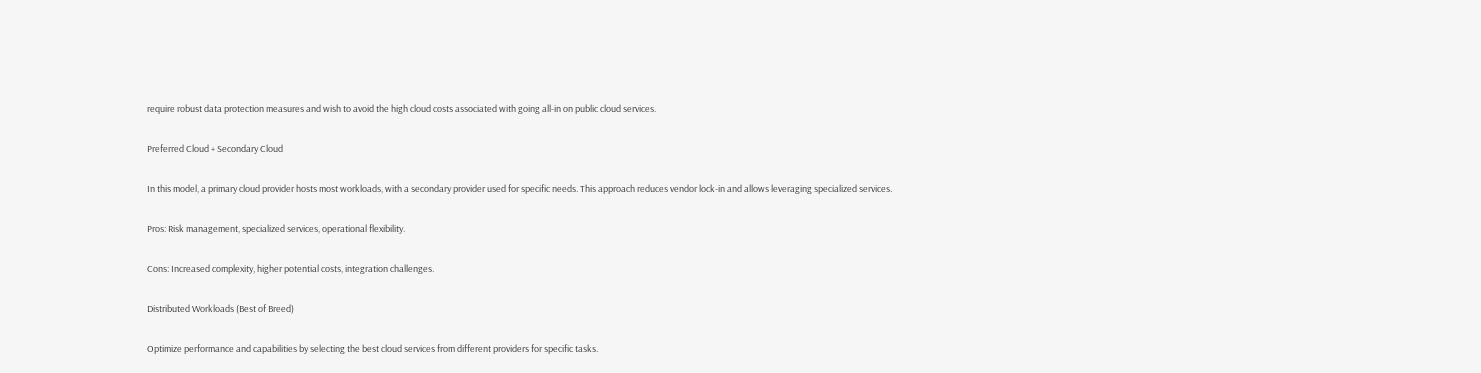require robust data protection measures and wish to avoid the high cloud costs associated with going all-in on public cloud services.

Preferred Cloud + Secondary Cloud

In this model, a primary cloud provider hosts most workloads, with a secondary provider used for specific needs. This approach reduces vendor lock-in and allows leveraging specialized services.

Pros: Risk management, specialized services, operational flexibility.

Cons: Increased complexity, higher potential costs, integration challenges.

Distributed Workloads (Best of Breed)

Optimize performance and capabilities by selecting the best cloud services from different providers for specific tasks.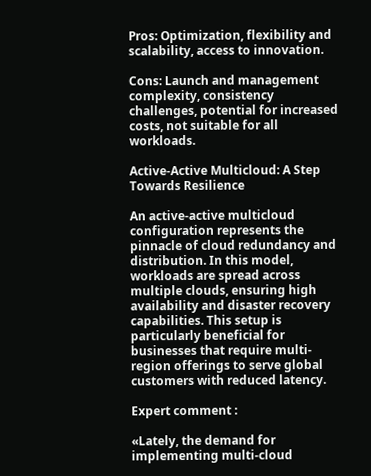Pros: Optimization, flexibility and scalability, access to innovation.

Cons: Launch and management complexity, consistency challenges, potential for increased costs, not suitable for all workloads.

Active-Active Multicloud: A Step Towards Resilience

An active-active multicloud configuration represents the pinnacle of cloud redundancy and distribution. In this model, workloads are spread across multiple clouds, ensuring high availability and disaster recovery capabilities. This setup is particularly beneficial for businesses that require multi-region offerings to serve global customers with reduced latency.

Expert comment :

«Lately, the demand for implementing multi-cloud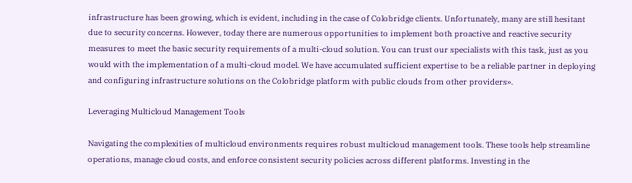infrastructure has been growing, which is evident, including in the case of Colobridge clients. Unfortunately, many are still hesitant due to security concerns. However, today there are numerous opportunities to implement both proactive and reactive security measures to meet the basic security requirements of a multi-cloud solution. You can trust our specialists with this task, just as you would with the implementation of a multi-cloud model. We have accumulated sufficient expertise to be a reliable partner in deploying and configuring infrastructure solutions on the Colobridge platform with public clouds from other providers».

Leveraging Multicloud Management Tools

Navigating the complexities of multicloud environments requires robust multicloud management tools. These tools help streamline operations, manage cloud costs, and enforce consistent security policies across different platforms. Investing in the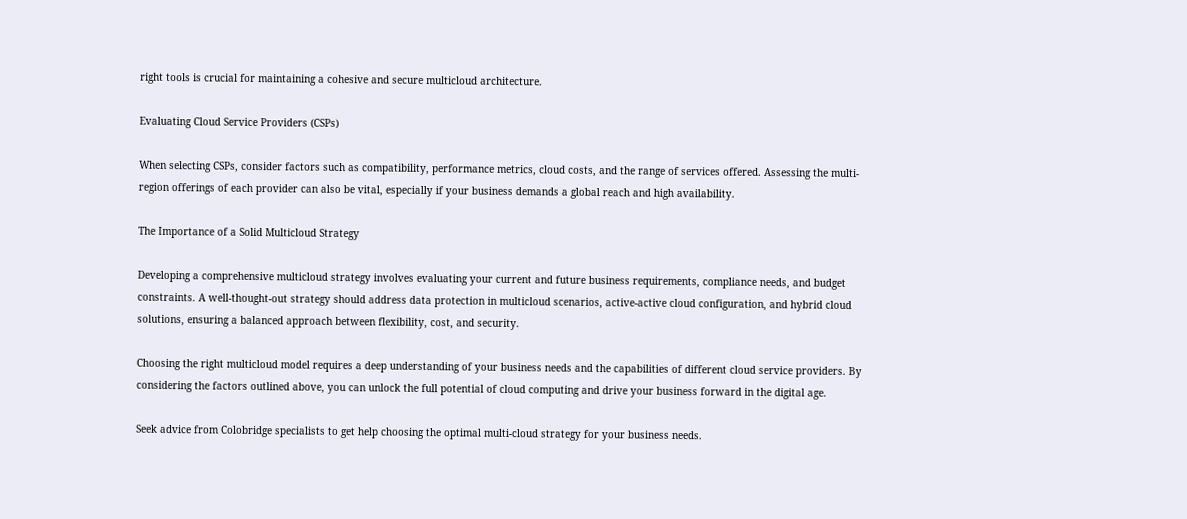right tools is crucial for maintaining a cohesive and secure multicloud architecture.

Evaluating Cloud Service Providers (CSPs)

When selecting CSPs, consider factors such as compatibility, performance metrics, cloud costs, and the range of services offered. Assessing the multi-region offerings of each provider can also be vital, especially if your business demands a global reach and high availability.

The Importance of a Solid Multicloud Strategy

Developing a comprehensive multicloud strategy involves evaluating your current and future business requirements, compliance needs, and budget constraints. A well-thought-out strategy should address data protection in multicloud scenarios, active-active cloud configuration, and hybrid cloud solutions, ensuring a balanced approach between flexibility, cost, and security.

Choosing the right multicloud model requires a deep understanding of your business needs and the capabilities of different cloud service providers. By considering the factors outlined above, you can unlock the full potential of cloud computing and drive your business forward in the digital age.

Seek advice from Colobridge specialists to get help choosing the optimal multi-cloud strategy for your business needs.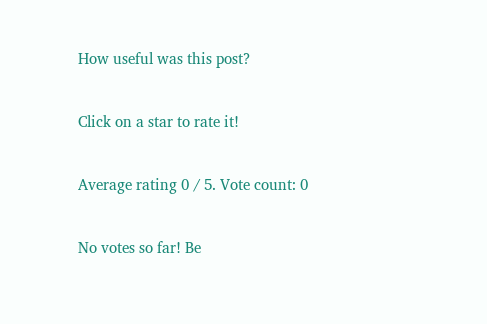How useful was this post?

Click on a star to rate it!

Average rating 0 / 5. Vote count: 0

No votes so far! Be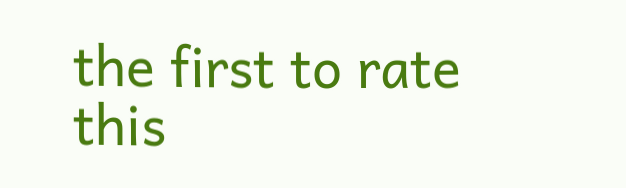the first to rate this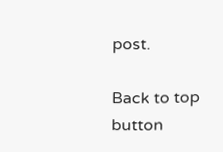post.

Back to top button